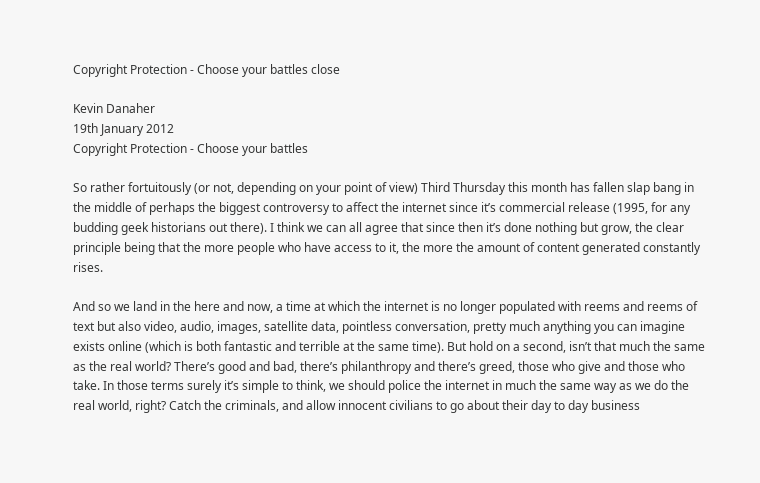Copyright Protection - Choose your battles close

Kevin Danaher
19th January 2012
Copyright Protection - Choose your battles

So rather fortuitously (or not, depending on your point of view) Third Thursday this month has fallen slap bang in the middle of perhaps the biggest controversy to affect the internet since it’s commercial release (1995, for any budding geek historians out there). I think we can all agree that since then it’s done nothing but grow, the clear principle being that the more people who have access to it, the more the amount of content generated constantly rises.

And so we land in the here and now, a time at which the internet is no longer populated with reems and reems of text but also video, audio, images, satellite data, pointless conversation, pretty much anything you can imagine exists online (which is both fantastic and terrible at the same time). But hold on a second, isn’t that much the same as the real world? There’s good and bad, there’s philanthropy and there’s greed, those who give and those who take. In those terms surely it’s simple to think, we should police the internet in much the same way as we do the real world, right? Catch the criminals, and allow innocent civilians to go about their day to day business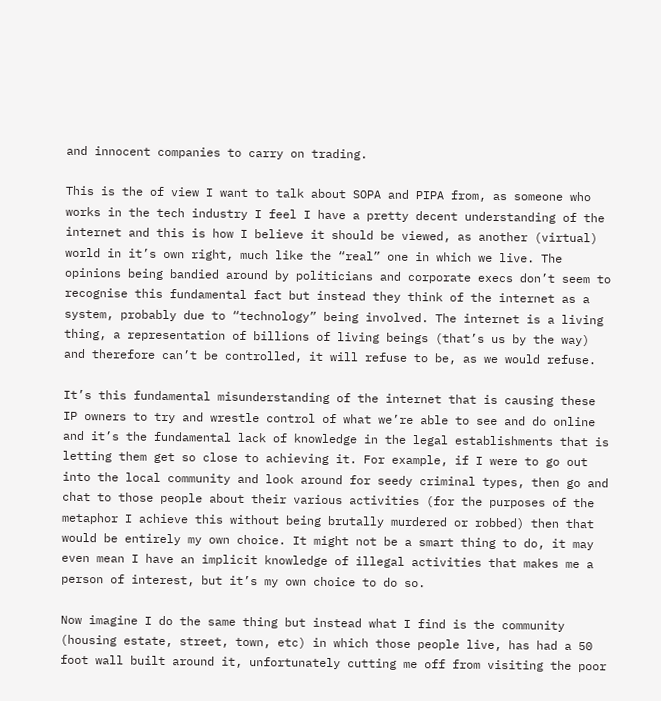and innocent companies to carry on trading.

This is the of view I want to talk about SOPA and PIPA from, as someone who works in the tech industry I feel I have a pretty decent understanding of the internet and this is how I believe it should be viewed, as another (virtual) world in it’s own right, much like the “real” one in which we live. The opinions being bandied around by politicians and corporate execs don’t seem to recognise this fundamental fact but instead they think of the internet as a system, probably due to “technology” being involved. The internet is a living thing, a representation of billions of living beings (that’s us by the way) and therefore can’t be controlled, it will refuse to be, as we would refuse.

It’s this fundamental misunderstanding of the internet that is causing these IP owners to try and wrestle control of what we’re able to see and do online and it’s the fundamental lack of knowledge in the legal establishments that is letting them get so close to achieving it. For example, if I were to go out into the local community and look around for seedy criminal types, then go and chat to those people about their various activities (for the purposes of the metaphor I achieve this without being brutally murdered or robbed) then that would be entirely my own choice. It might not be a smart thing to do, it may even mean I have an implicit knowledge of illegal activities that makes me a person of interest, but it’s my own choice to do so.

Now imagine I do the same thing but instead what I find is the community (housing estate, street, town, etc) in which those people live, has had a 50 foot wall built around it, unfortunately cutting me off from visiting the poor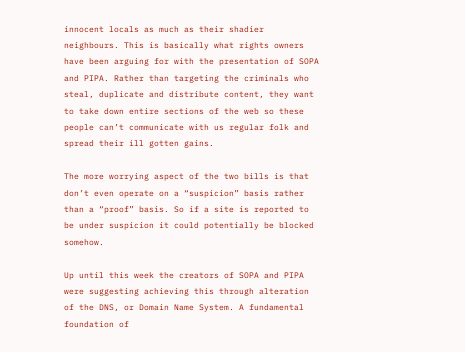innocent locals as much as their shadier neighbours. This is basically what rights owners have been arguing for with the presentation of SOPA and PIPA. Rather than targeting the criminals who steal, duplicate and distribute content, they want to take down entire sections of the web so these people can’t communicate with us regular folk and spread their ill gotten gains.

The more worrying aspect of the two bills is that don’t even operate on a “suspicion” basis rather than a “proof” basis. So if a site is reported to be under suspicion it could potentially be blocked somehow.

Up until this week the creators of SOPA and PIPA were suggesting achieving this through alteration of the DNS, or Domain Name System. A fundamental foundation of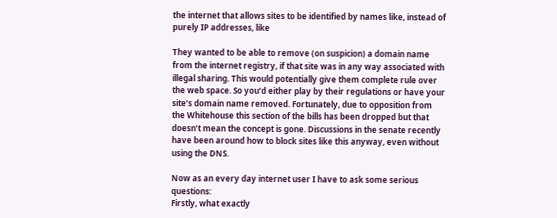the internet that allows sites to be identified by names like, instead of purely IP addresses, like

They wanted to be able to remove (on suspicion) a domain name from the internet registry, if that site was in any way associated with illegal sharing. This would potentially give them complete rule over the web space. So you’d either play by their regulations or have your site’s domain name removed. Fortunately, due to opposition from the Whitehouse this section of the bills has been dropped but that doesn’t mean the concept is gone. Discussions in the senate recently have been around how to block sites like this anyway, even without using the DNS.

Now as an every day internet user I have to ask some serious questions:
Firstly, what exactly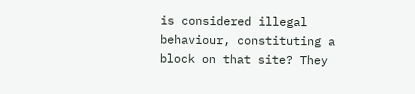is considered illegal behaviour, constituting a block on that site? They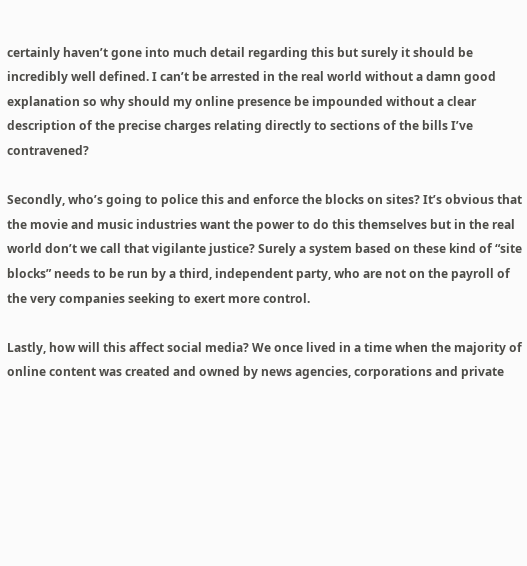certainly haven’t gone into much detail regarding this but surely it should be incredibly well defined. I can’t be arrested in the real world without a damn good explanation so why should my online presence be impounded without a clear description of the precise charges relating directly to sections of the bills I’ve contravened?

Secondly, who’s going to police this and enforce the blocks on sites? It’s obvious that the movie and music industries want the power to do this themselves but in the real world don’t we call that vigilante justice? Surely a system based on these kind of “site blocks” needs to be run by a third, independent party, who are not on the payroll of the very companies seeking to exert more control.

Lastly, how will this affect social media? We once lived in a time when the majority of online content was created and owned by news agencies, corporations and private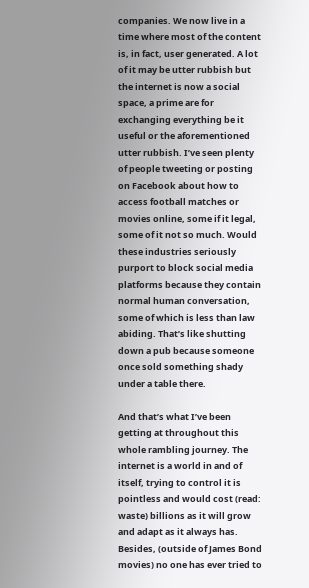companies. We now live in a time where most of the content is, in fact, user generated. A lot of it may be utter rubbish but the internet is now a social space, a prime are for exchanging everything be it useful or the aforementioned utter rubbish. I’ve seen plenty of people tweeting or posting on Facebook about how to access football matches or movies online, some if it legal, some of it not so much. Would these industries seriously purport to block social media platforms because they contain normal human conversation, some of which is less than law abiding. That’s like shutting down a pub because someone once sold something shady under a table there.

And that’s what I’ve been getting at throughout this whole rambling journey. The internet is a world in and of itself, trying to control it is pointless and would cost (read: waste) billions as it will grow and adapt as it always has. Besides, (outside of James Bond movies) no one has ever tried to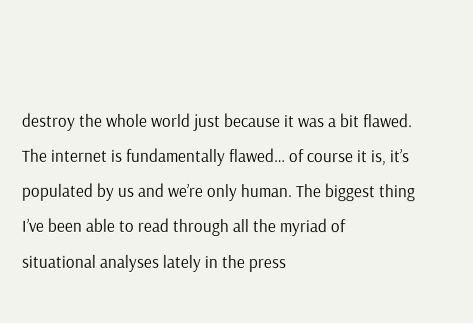destroy the whole world just because it was a bit flawed. The internet is fundamentally flawed… of course it is, it’s populated by us and we’re only human. The biggest thing I’ve been able to read through all the myriad of situational analyses lately in the press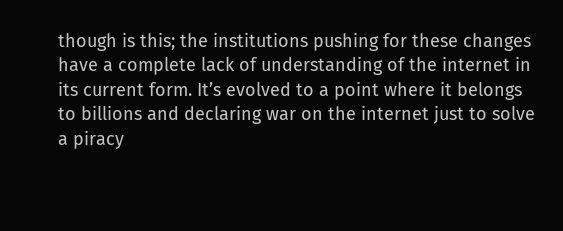though is this; the institutions pushing for these changes have a complete lack of understanding of the internet in its current form. It’s evolved to a point where it belongs to billions and declaring war on the internet just to solve a piracy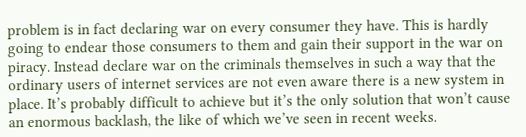problem is in fact declaring war on every consumer they have. This is hardly going to endear those consumers to them and gain their support in the war on piracy. Instead declare war on the criminals themselves in such a way that the ordinary users of internet services are not even aware there is a new system in place. It’s probably difficult to achieve but it’s the only solution that won’t cause an enormous backlash, the like of which we’ve seen in recent weeks.